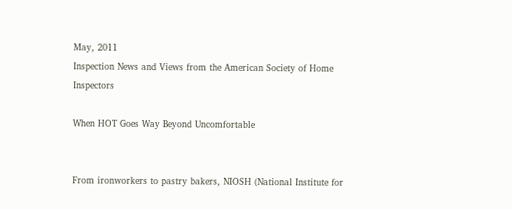May, 2011
Inspection News and Views from the American Society of Home Inspectors

When HOT Goes Way Beyond Uncomfortable


From ironworkers to pastry bakers, NIOSH (National Institute for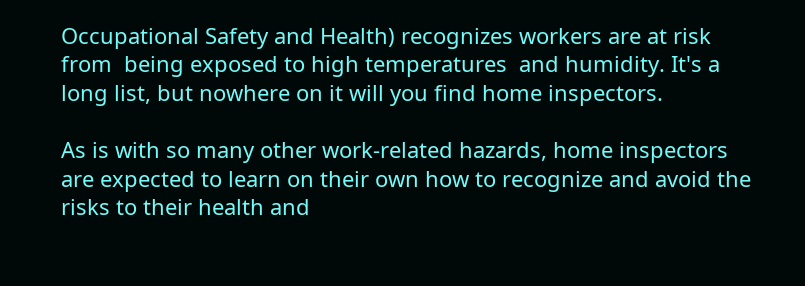Occupational Safety and Health) recognizes workers are at risk from  being exposed to high temperatures  and humidity. It's a long list, but nowhere on it will you find home inspectors.

As is with so many other work-related hazards, home inspectors are expected to learn on their own how to recognize and avoid the risks to their health and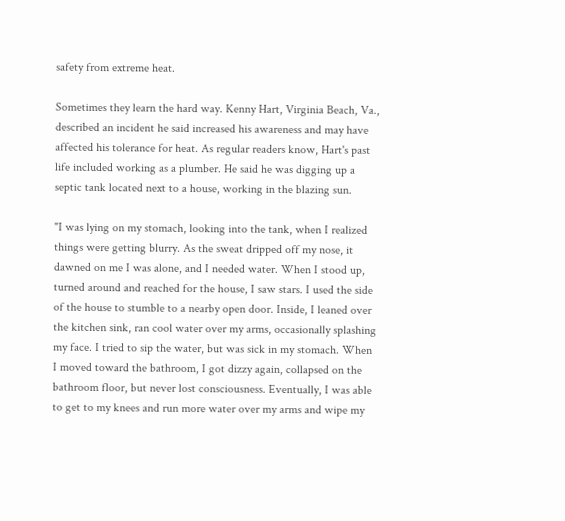safety from extreme heat.

Sometimes they learn the hard way. Kenny Hart, Virginia Beach, Va., described an incident he said increased his awareness and may have affected his tolerance for heat. As regular readers know, Hart's past life included working as a plumber. He said he was digging up a septic tank located next to a house, working in the blazing sun.

"I was lying on my stomach, looking into the tank, when I realized things were getting blurry. As the sweat dripped off my nose, it dawned on me I was alone, and I needed water. When I stood up, turned around and reached for the house, I saw stars. I used the side of the house to stumble to a nearby open door. Inside, I leaned over the kitchen sink, ran cool water over my arms, occasionally splashing my face. I tried to sip the water, but was sick in my stomach. When I moved toward the bathroom, I got dizzy again, collapsed on the bathroom floor, but never lost consciousness. Eventually, I was able to get to my knees and run more water over my arms and wipe my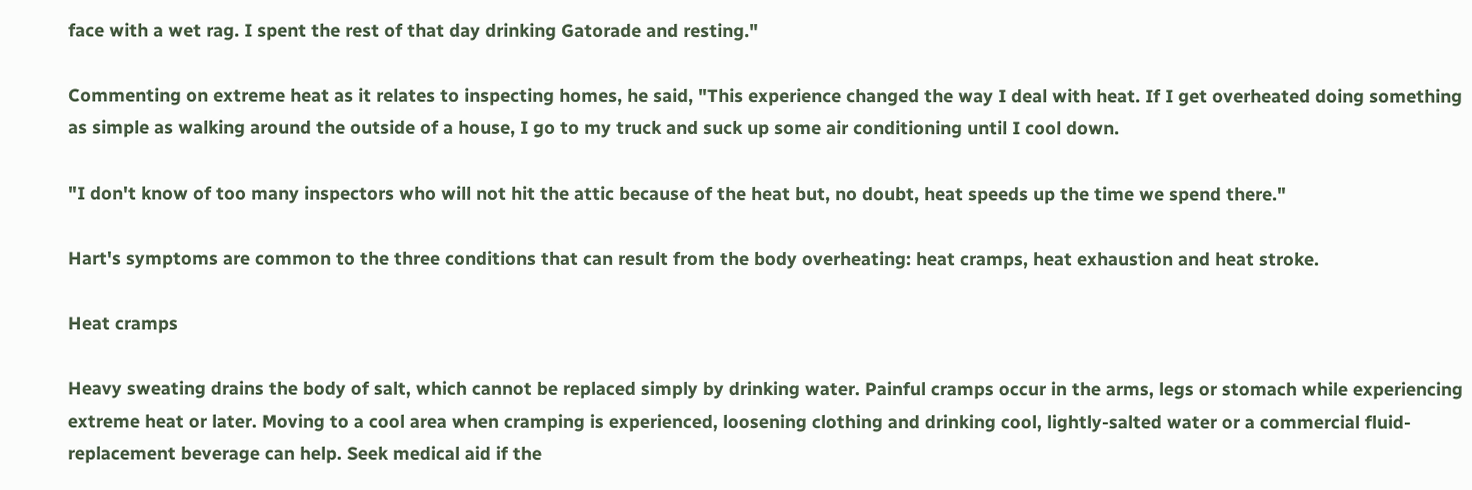face with a wet rag. I spent the rest of that day drinking Gatorade and resting."

Commenting on extreme heat as it relates to inspecting homes, he said, "This experience changed the way I deal with heat. If I get overheated doing something as simple as walking around the outside of a house, I go to my truck and suck up some air conditioning until I cool down.

"I don't know of too many inspectors who will not hit the attic because of the heat but, no doubt, heat speeds up the time we spend there."

Hart's symptoms are common to the three conditions that can result from the body overheating: heat cramps, heat exhaustion and heat stroke.

Heat cramps

Heavy sweating drains the body of salt, which cannot be replaced simply by drinking water. Painful cramps occur in the arms, legs or stomach while experiencing extreme heat or later. Moving to a cool area when cramping is experienced, loosening clothing and drinking cool, lightly-salted water or a commercial fluid-replacement beverage can help. Seek medical aid if the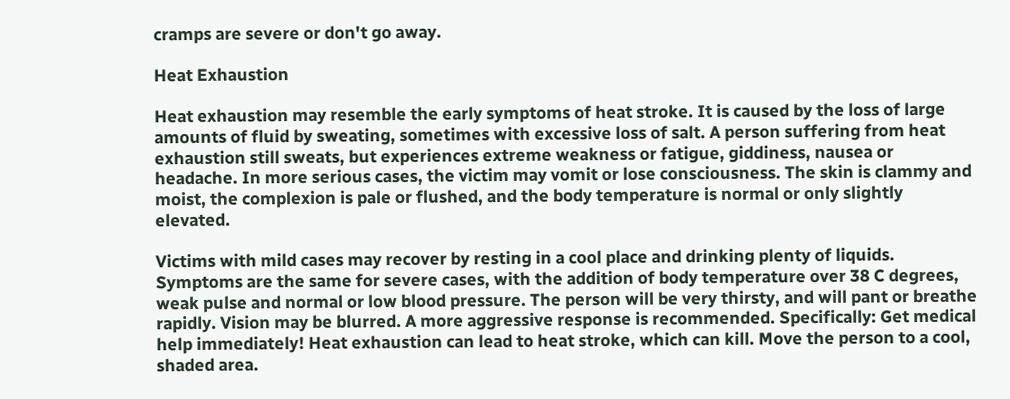cramps are severe or don't go away.

Heat Exhaustion

Heat exhaustion may resemble the early symptoms of heat stroke. It is caused by the loss of large amounts of fluid by sweating, sometimes with excessive loss of salt. A person suffering from heat exhaustion still sweats, but experiences extreme weakness or fatigue, giddiness, nausea or headache. In more serious cases, the victim may vomit or lose consciousness. The skin is clammy and moist, the complexion is pale or flushed, and the body temperature is normal or only slightly elevated.

Victims with mild cases may recover by resting in a cool place and drinking plenty of liquids. Symptoms are the same for severe cases, with the addition of body temperature over 38 C degrees, weak pulse and normal or low blood pressure. The person will be very thirsty, and will pant or breathe rapidly. Vision may be blurred. A more aggressive response is recommended. Specifically: Get medical help immediately! Heat exhaustion can lead to heat stroke, which can kill. Move the person to a cool, shaded area.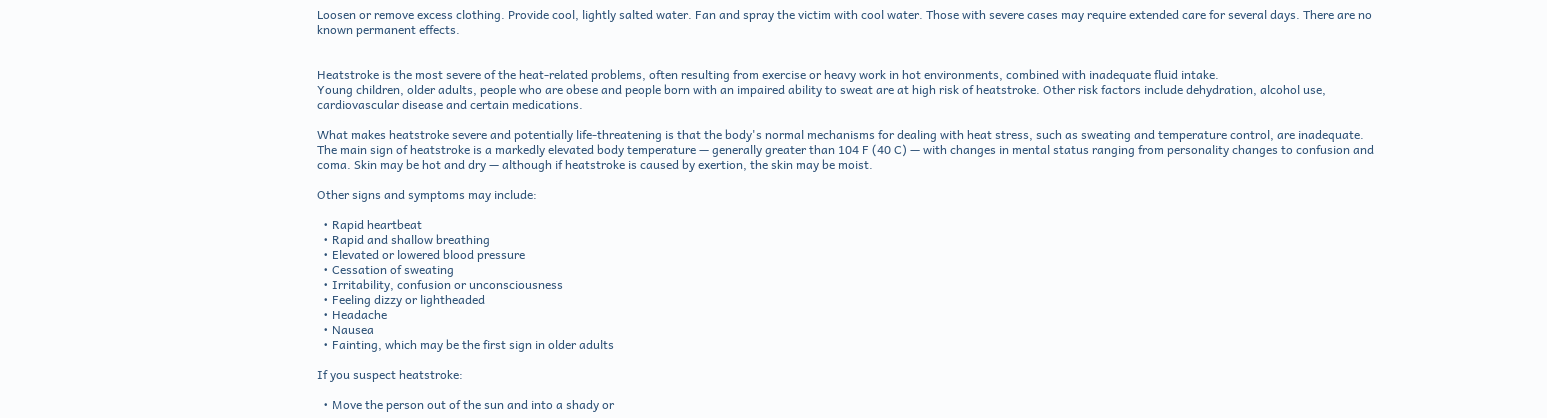Loosen or remove excess clothing. Provide cool, lightly salted water. Fan and spray the victim with cool water. Those with severe cases may require extended care for several days. There are no known permanent effects.


Heatstroke is the most severe of the heat-related problems, often resulting from exercise or heavy work in hot environments, combined with inadequate fluid intake.
Young children, older adults, people who are obese and people born with an impaired ability to sweat are at high risk of heatstroke. Other risk factors include dehydration, alcohol use, cardiovascular disease and certain medications.

What makes heatstroke severe and potentially life-threatening is that the body's normal mechanisms for dealing with heat stress, such as sweating and temperature control, are inadequate. The main sign of heatstroke is a markedly elevated body temperature — generally greater than 104 F (40 C) — with changes in mental status ranging from personality changes to confusion and coma. Skin may be hot and dry — although if heatstroke is caused by exertion, the skin may be moist.

Other signs and symptoms may include:

  • Rapid heartbeat
  • Rapid and shallow breathing
  • Elevated or lowered blood pressure
  • Cessation of sweating
  • Irritability, confusion or unconsciousness
  • Feeling dizzy or lightheaded
  • Headache
  • Nausea
  • Fainting, which may be the first sign in older adults

If you suspect heatstroke:

  • Move the person out of the sun and into a shady or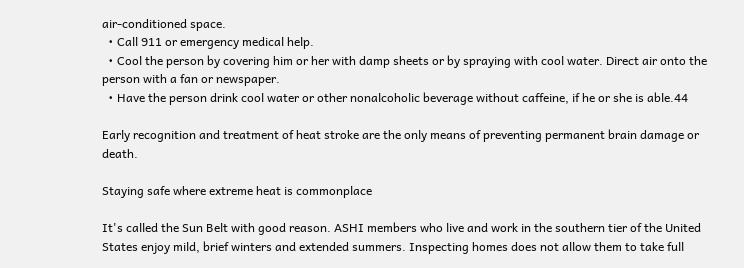air-conditioned space.
  • Call 911 or emergency medical help.
  • Cool the person by covering him or her with damp sheets or by spraying with cool water. Direct air onto the person with a fan or newspaper.
  • Have the person drink cool water or other nonalcoholic beverage without caffeine, if he or she is able.44

Early recognition and treatment of heat stroke are the only means of preventing permanent brain damage or death.

Staying safe where extreme heat is commonplace

It's called the Sun Belt with good reason. ASHI members who live and work in the southern tier of the United States enjoy mild, brief winters and extended summers. Inspecting homes does not allow them to take full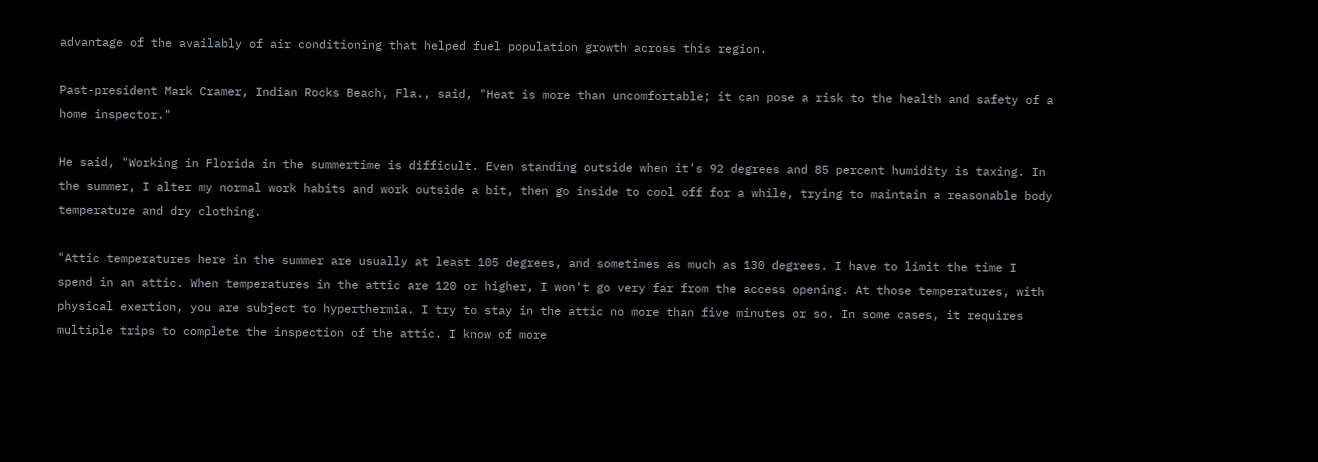advantage of the availably of air conditioning that helped fuel population growth across this region.

Past-president Mark Cramer, Indian Rocks Beach, Fla., said, "Heat is more than uncomfortable; it can pose a risk to the health and safety of a home inspector."

He said, "Working in Florida in the summertime is difficult. Even standing outside when it's 92 degrees and 85 percent humidity is taxing. In the summer, I alter my normal work habits and work outside a bit, then go inside to cool off for a while, trying to maintain a reasonable body temperature and dry clothing.

"Attic temperatures here in the summer are usually at least 105 degrees, and sometimes as much as 130 degrees. I have to limit the time I spend in an attic. When temperatures in the attic are 120 or higher, I won't go very far from the access opening. At those temperatures, with physical exertion, you are subject to hyperthermia. I try to stay in the attic no more than five minutes or so. In some cases, it requires multiple trips to complete the inspection of the attic. I know of more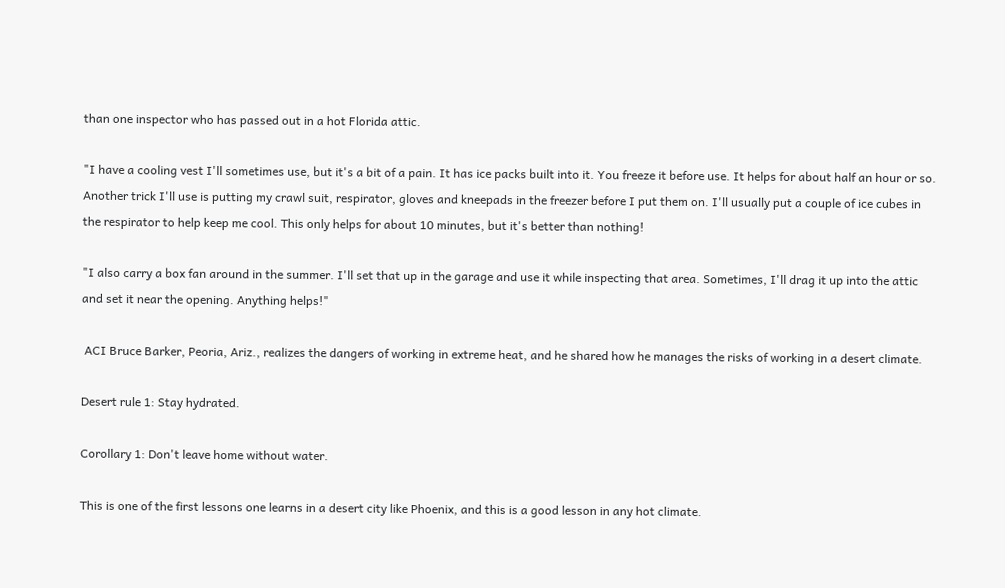than one inspector who has passed out in a hot Florida attic.

"I have a cooling vest I'll sometimes use, but it's a bit of a pain. It has ice packs built into it. You freeze it before use. It helps for about half an hour or so. Another trick I'll use is putting my crawl suit, respirator, gloves and kneepads in the freezer before I put them on. I'll usually put a couple of ice cubes in the respirator to help keep me cool. This only helps for about 10 minutes, but it's better than nothing!

"I also carry a box fan around in the summer. I'll set that up in the garage and use it while inspecting that area. Sometimes, I'll drag it up into the attic and set it near the opening. Anything helps!"

 ACI Bruce Barker, Peoria, Ariz., realizes the dangers of working in extreme heat, and he shared how he manages the risks of working in a desert climate.

Desert rule 1: Stay hydrated.

Corollary 1: Don't leave home without water.

This is one of the first lessons one learns in a desert city like Phoenix, and this is a good lesson in any hot climate.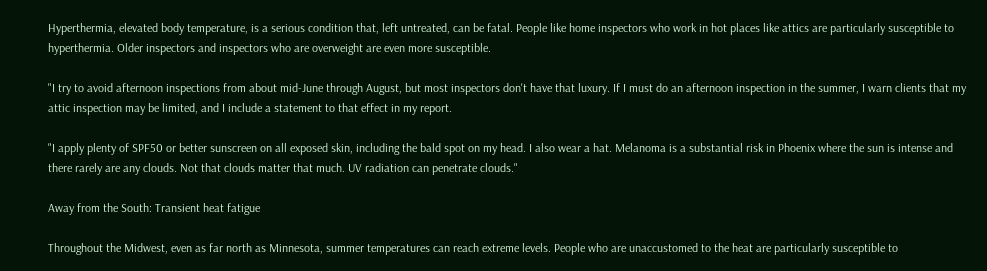Hyperthermia, elevated body temperature, is a serious condition that, left untreated, can be fatal. People like home inspectors who work in hot places like attics are particularly susceptible to hyperthermia. Older inspectors and inspectors who are overweight are even more susceptible.

"I try to avoid afternoon inspections from about mid-June through August, but most inspectors don't have that luxury. If I must do an afternoon inspection in the summer, I warn clients that my attic inspection may be limited, and I include a statement to that effect in my report.

"I apply plenty of SPF50 or better sunscreen on all exposed skin, including the bald spot on my head. I also wear a hat. Melanoma is a substantial risk in Phoenix where the sun is intense and there rarely are any clouds. Not that clouds matter that much. UV radiation can penetrate clouds."

Away from the South: Transient heat fatigue

Throughout the Midwest, even as far north as Minnesota, summer temperatures can reach extreme levels. People who are unaccustomed to the heat are particularly susceptible to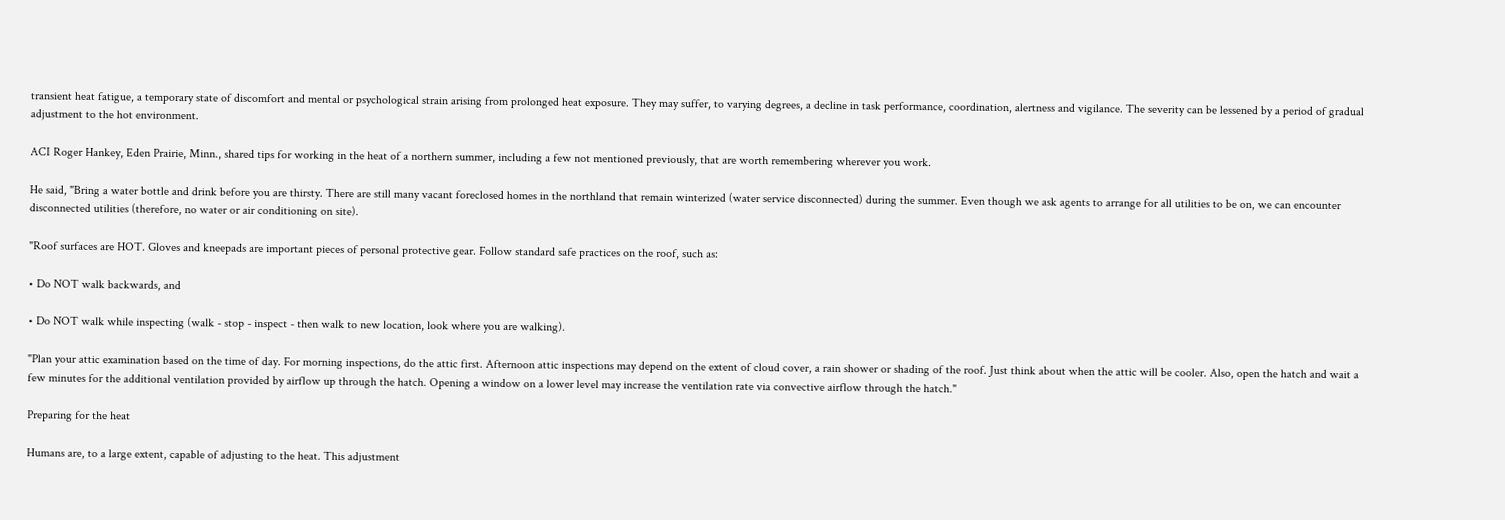transient heat fatigue, a temporary state of discomfort and mental or psychological strain arising from prolonged heat exposure. They may suffer, to varying degrees, a decline in task performance, coordination, alertness and vigilance. The severity can be lessened by a period of gradual adjustment to the hot environment.

ACI Roger Hankey, Eden Prairie, Minn., shared tips for working in the heat of a northern summer, including a few not mentioned previously, that are worth remembering wherever you work.

He said, "Bring a water bottle and drink before you are thirsty. There are still many vacant foreclosed homes in the northland that remain winterized (water service disconnected) during the summer. Even though we ask agents to arrange for all utilities to be on, we can encounter disconnected utilities (therefore, no water or air conditioning on site).

"Roof surfaces are HOT. Gloves and kneepads are important pieces of personal protective gear. Follow standard safe practices on the roof, such as:

• Do NOT walk backwards, and

• Do NOT walk while inspecting (walk - stop - inspect - then walk to new location, look where you are walking).

"Plan your attic examination based on the time of day. For morning inspections, do the attic first. Afternoon attic inspections may depend on the extent of cloud cover, a rain shower or shading of the roof. Just think about when the attic will be cooler. Also, open the hatch and wait a few minutes for the additional ventilation provided by airflow up through the hatch. Opening a window on a lower level may increase the ventilation rate via convective airflow through the hatch."

Preparing for the heat

Humans are, to a large extent, capable of adjusting to the heat. This adjustment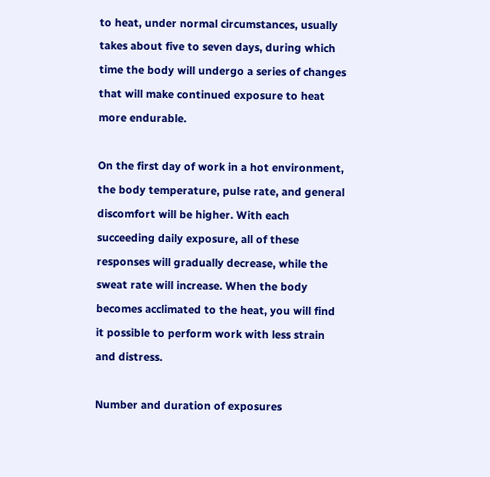to heat, under normal circumstances, usually takes about five to seven days, during which time the body will undergo a series of changes that will make continued exposure to heat more endurable.

On the first day of work in a hot environment, the body temperature, pulse rate, and general discomfort will be higher. With each succeeding daily exposure, all of these responses will gradually decrease, while the sweat rate will increase. When the body becomes acclimated to the heat, you will find it possible to perform work with less strain and distress.

Number and duration of exposures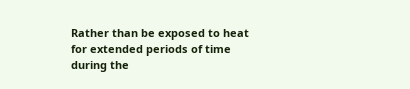Rather than be exposed to heat for extended periods of time during the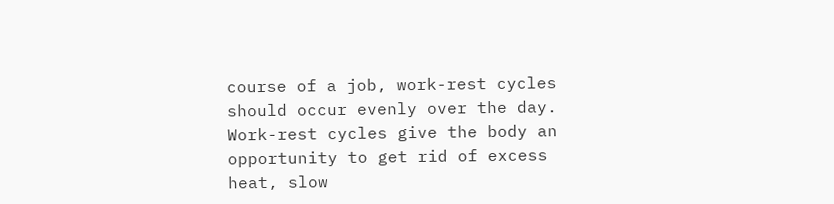course of a job, work-rest cycles should occur evenly over the day. Work-rest cycles give the body an opportunity to get rid of excess heat, slow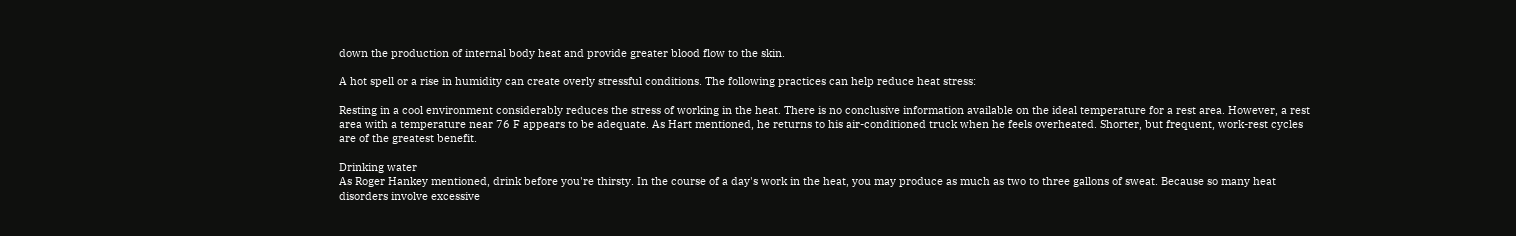down the production of internal body heat and provide greater blood flow to the skin.

A hot spell or a rise in humidity can create overly stressful conditions. The following practices can help reduce heat stress:

Resting in a cool environment considerably reduces the stress of working in the heat. There is no conclusive information available on the ideal temperature for a rest area. However, a rest area with a temperature near 76 F appears to be adequate. As Hart mentioned, he returns to his air-conditioned truck when he feels overheated. Shorter, but frequent, work-rest cycles are of the greatest benefit.

Drinking water
As Roger Hankey mentioned, drink before you're thirsty. In the course of a day's work in the heat, you may produce as much as two to three gallons of sweat. Because so many heat disorders involve excessive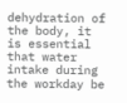dehydration of the body, it is essential that water intake during the workday be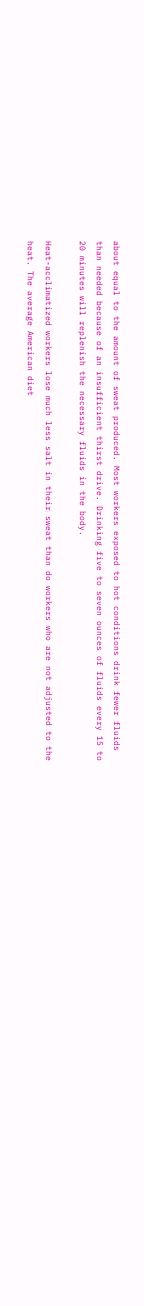about equal to the amount of sweat produced. Most workers exposed to hot conditions drink fewer fluids than needed because of an insufficient thirst drive. Drinking five to seven ounces of fluids every 15 to 20 minutes will replenish the necessary fluids in the body.

Heat-acclimatized workers lose much less salt in their sweat than do workers who are not adjusted to the heat. The average American diet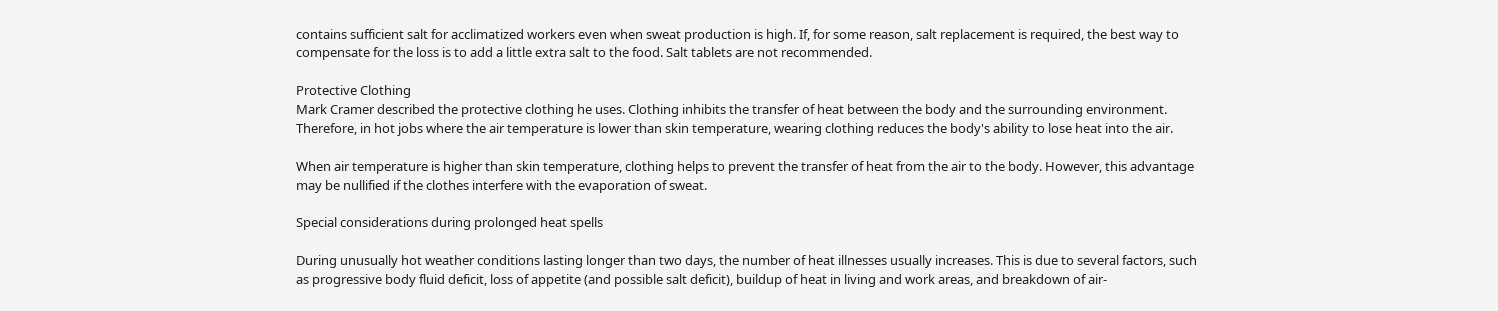contains sufficient salt for acclimatized workers even when sweat production is high. If, for some reason, salt replacement is required, the best way to compensate for the loss is to add a little extra salt to the food. Salt tablets are not recommended.

Protective Clothing
Mark Cramer described the protective clothing he uses. Clothing inhibits the transfer of heat between the body and the surrounding environment. Therefore, in hot jobs where the air temperature is lower than skin temperature, wearing clothing reduces the body's ability to lose heat into the air.

When air temperature is higher than skin temperature, clothing helps to prevent the transfer of heat from the air to the body. However, this advantage may be nullified if the clothes interfere with the evaporation of sweat.

Special considerations during prolonged heat spells

During unusually hot weather conditions lasting longer than two days, the number of heat illnesses usually increases. This is due to several factors, such as progressive body fluid deficit, loss of appetite (and possible salt deficit), buildup of heat in living and work areas, and breakdown of air-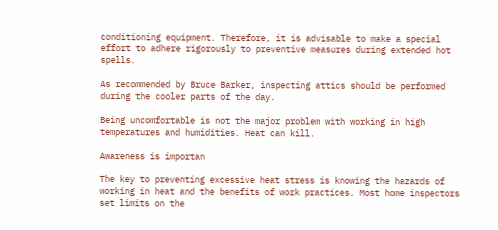conditioning equipment. Therefore, it is advisable to make a special effort to adhere rigorously to preventive measures during extended hot spells.

As recommended by Bruce Barker, inspecting attics should be performed during the cooler parts of the day.

Being uncomfortable is not the major problem with working in high temperatures and humidities. Heat can kill.

Awareness is importan

The key to preventing excessive heat stress is knowing the hazards of working in heat and the benefits of work practices. Most home inspectors set limits on the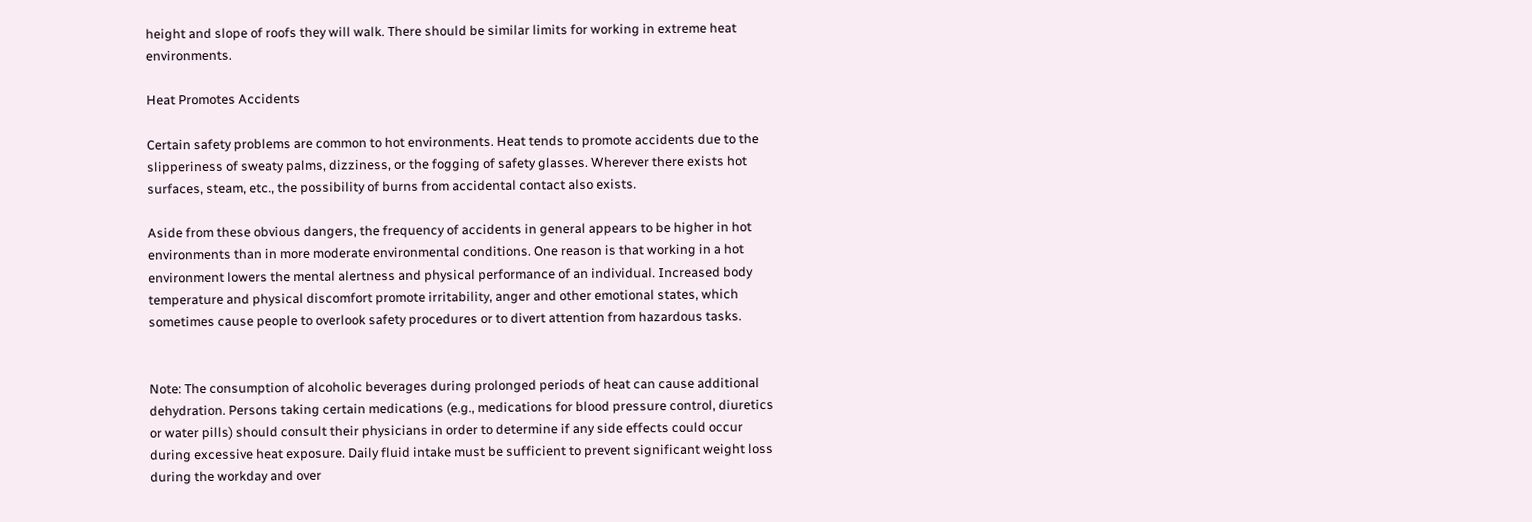height and slope of roofs they will walk. There should be similar limits for working in extreme heat environments.

Heat Promotes Accidents

Certain safety problems are common to hot environments. Heat tends to promote accidents due to the slipperiness of sweaty palms, dizziness, or the fogging of safety glasses. Wherever there exists hot surfaces, steam, etc., the possibility of burns from accidental contact also exists.

Aside from these obvious dangers, the frequency of accidents in general appears to be higher in hot environments than in more moderate environmental conditions. One reason is that working in a hot environment lowers the mental alertness and physical performance of an individual. Increased body temperature and physical discomfort promote irritability, anger and other emotional states, which sometimes cause people to overlook safety procedures or to divert attention from hazardous tasks.


Note: The consumption of alcoholic beverages during prolonged periods of heat can cause additional dehydration. Persons taking certain medications (e.g., medications for blood pressure control, diuretics or water pills) should consult their physicians in order to determine if any side effects could occur during excessive heat exposure. Daily fluid intake must be sufficient to prevent significant weight loss during the workday and over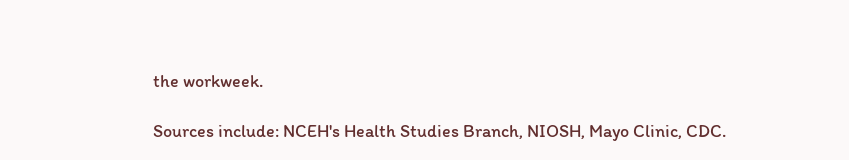the workweek.

Sources include: NCEH's Health Studies Branch, NIOSH, Mayo Clinic, CDC.